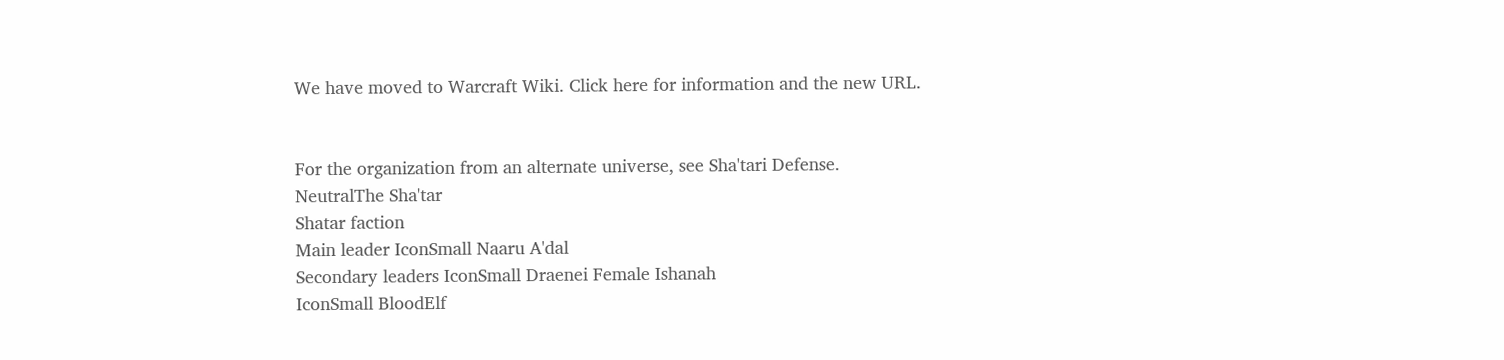We have moved to Warcraft Wiki. Click here for information and the new URL.


For the organization from an alternate universe, see Sha'tari Defense.
NeutralThe Sha'tar
Shatar faction
Main leader IconSmall Naaru A'dal
Secondary leaders IconSmall Draenei Female Ishanah
IconSmall BloodElf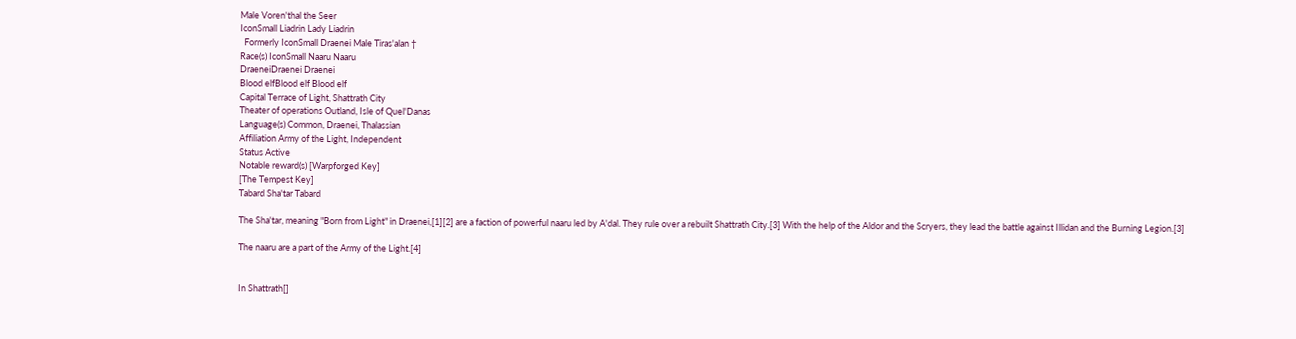Male Voren'thal the Seer
IconSmall Liadrin Lady Liadrin
  Formerly IconSmall Draenei Male Tiras'alan †
Race(s) IconSmall Naaru Naaru
DraeneiDraenei Draenei
Blood elfBlood elf Blood elf
Capital Terrace of Light, Shattrath City
Theater of operations Outland, Isle of Quel'Danas
Language(s) Common, Draenei, Thalassian
Affiliation Army of the Light, Independent
Status Active
Notable reward(s) [Warpforged Key]
[The Tempest Key]
Tabard Sha'tar Tabard

The Sha'tar, meaning "Born from Light" in Draenei,[1][2] are a faction of powerful naaru led by A'dal. They rule over a rebuilt Shattrath City.[3] With the help of the Aldor and the Scryers, they lead the battle against Illidan and the Burning Legion.[3]

The naaru are a part of the Army of the Light.[4]


In Shattrath[]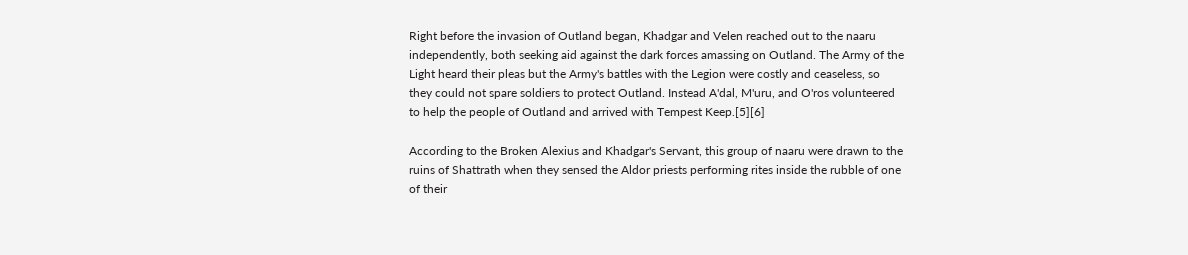Right before the invasion of Outland began, Khadgar and Velen reached out to the naaru independently, both seeking aid against the dark forces amassing on Outland. The Army of the Light heard their pleas but the Army's battles with the Legion were costly and ceaseless, so they could not spare soldiers to protect Outland. Instead A'dal, M'uru, and O'ros volunteered to help the people of Outland and arrived with Tempest Keep.[5][6]

According to the Broken Alexius and Khadgar's Servant, this group of naaru were drawn to the ruins of Shattrath when they sensed the Aldor priests performing rites inside the rubble of one of their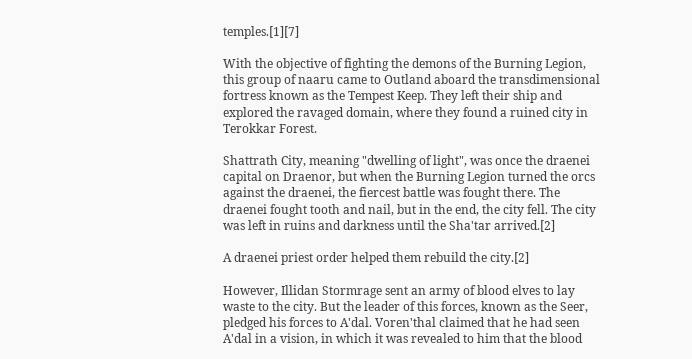temples.[1][7]

With the objective of fighting the demons of the Burning Legion, this group of naaru came to Outland aboard the transdimensional fortress known as the Tempest Keep. They left their ship and explored the ravaged domain, where they found a ruined city in Terokkar Forest.

Shattrath City, meaning "dwelling of light", was once the draenei capital on Draenor, but when the Burning Legion turned the orcs against the draenei, the fiercest battle was fought there. The draenei fought tooth and nail, but in the end, the city fell. The city was left in ruins and darkness until the Sha'tar arrived.[2]

A draenei priest order helped them rebuild the city.[2]

However, Illidan Stormrage sent an army of blood elves to lay waste to the city. But the leader of this forces, known as the Seer, pledged his forces to A'dal. Voren'thal claimed that he had seen A'dal in a vision, in which it was revealed to him that the blood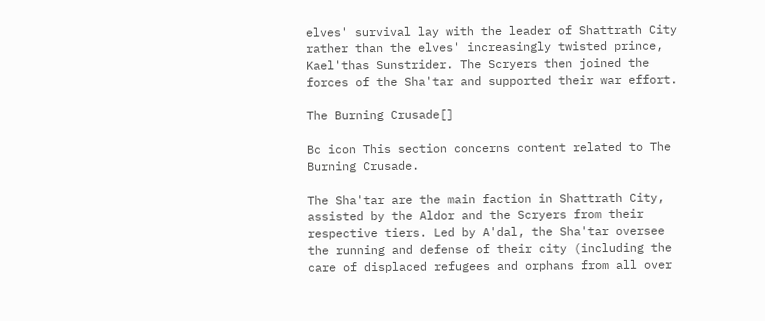elves' survival lay with the leader of Shattrath City rather than the elves' increasingly twisted prince, Kael'thas Sunstrider. The Scryers then joined the forces of the Sha'tar and supported their war effort.

The Burning Crusade[]

Bc icon This section concerns content related to The Burning Crusade.

The Sha'tar are the main faction in Shattrath City, assisted by the Aldor and the Scryers from their respective tiers. Led by A'dal, the Sha'tar oversee the running and defense of their city (including the care of displaced refugees and orphans from all over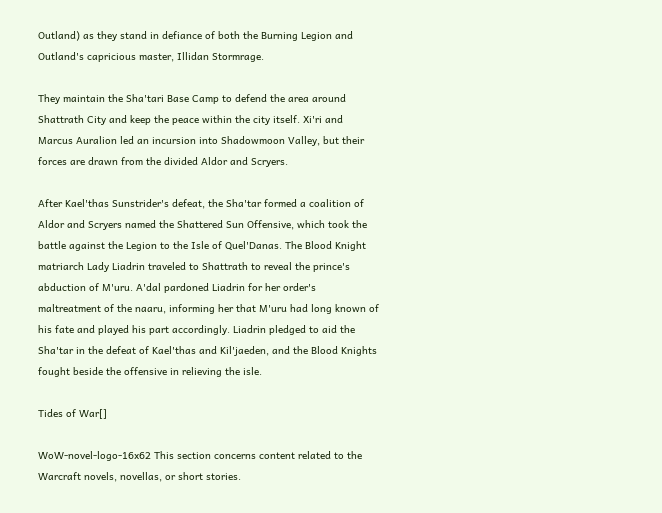Outland) as they stand in defiance of both the Burning Legion and Outland's capricious master, Illidan Stormrage.

They maintain the Sha'tari Base Camp to defend the area around Shattrath City and keep the peace within the city itself. Xi'ri and Marcus Auralion led an incursion into Shadowmoon Valley, but their forces are drawn from the divided Aldor and Scryers.

After Kael'thas Sunstrider's defeat, the Sha'tar formed a coalition of Aldor and Scryers named the Shattered Sun Offensive, which took the battle against the Legion to the Isle of Quel'Danas. The Blood Knight matriarch Lady Liadrin traveled to Shattrath to reveal the prince's abduction of M'uru. A'dal pardoned Liadrin for her order's maltreatment of the naaru, informing her that M'uru had long known of his fate and played his part accordingly. Liadrin pledged to aid the Sha'tar in the defeat of Kael'thas and Kil'jaeden, and the Blood Knights fought beside the offensive in relieving the isle.

Tides of War[]

WoW-novel-logo-16x62 This section concerns content related to the Warcraft novels, novellas, or short stories.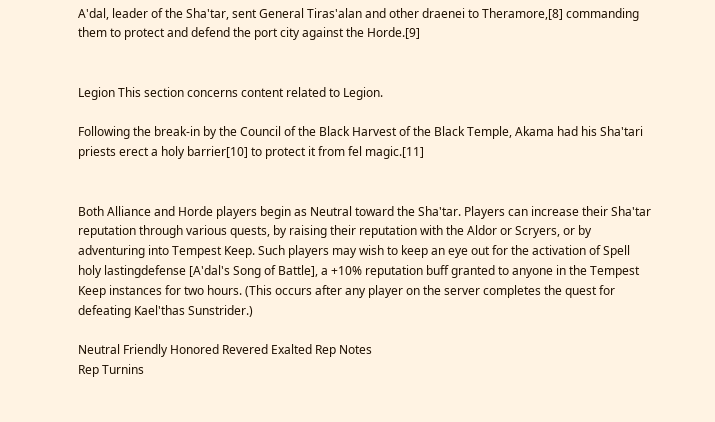A'dal, leader of the Sha'tar, sent General Tiras'alan and other draenei to Theramore,[8] commanding them to protect and defend the port city against the Horde.[9]


Legion This section concerns content related to Legion.

Following the break-in by the Council of the Black Harvest of the Black Temple, Akama had his Sha'tari priests erect a holy barrier[10] to protect it from fel magic.[11]


Both Alliance and Horde players begin as Neutral toward the Sha'tar. Players can increase their Sha'tar reputation through various quests, by raising their reputation with the Aldor or Scryers, or by adventuring into Tempest Keep. Such players may wish to keep an eye out for the activation of Spell holy lastingdefense [A'dal's Song of Battle], a +10% reputation buff granted to anyone in the Tempest Keep instances for two hours. (This occurs after any player on the server completes the quest for defeating Kael'thas Sunstrider.)

Neutral Friendly Honored Revered Exalted Rep Notes
Rep Turnins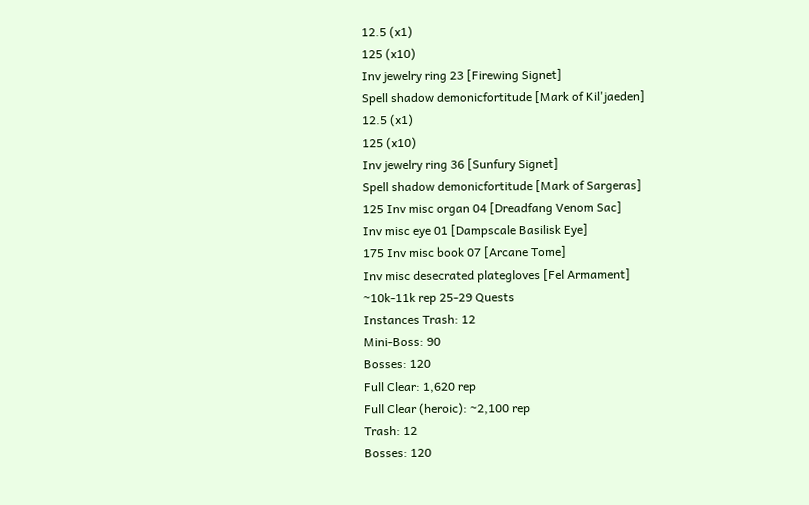12.5 (x1)
125 (x10)
Inv jewelry ring 23 [Firewing Signet]
Spell shadow demonicfortitude [Mark of Kil'jaeden]
12.5 (x1)
125 (x10)
Inv jewelry ring 36 [Sunfury Signet]
Spell shadow demonicfortitude [Mark of Sargeras]
125 Inv misc organ 04 [Dreadfang Venom Sac]
Inv misc eye 01 [Dampscale Basilisk Eye]
175 Inv misc book 07 [Arcane Tome]
Inv misc desecrated plategloves [Fel Armament]
~10k-11k rep 25-29 Quests
Instances Trash: 12
Mini-Boss: 90
Bosses: 120
Full Clear: 1,620 rep
Full Clear (heroic): ~2,100 rep
Trash: 12
Bosses: 120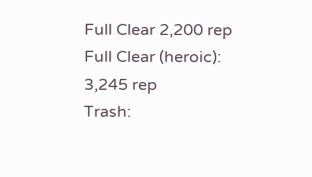Full Clear 2,200 rep
Full Clear (heroic): 3,245 rep
Trash: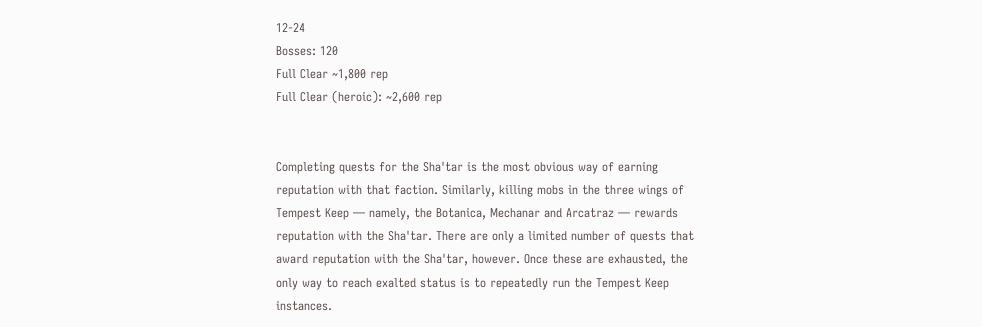12-24
Bosses: 120
Full Clear ~1,800 rep
Full Clear (heroic): ~2,600 rep


Completing quests for the Sha'tar is the most obvious way of earning reputation with that faction. Similarly, killing mobs in the three wings of Tempest Keep — namely, the Botanica, Mechanar and Arcatraz — rewards reputation with the Sha'tar. There are only a limited number of quests that award reputation with the Sha'tar, however. Once these are exhausted, the only way to reach exalted status is to repeatedly run the Tempest Keep instances.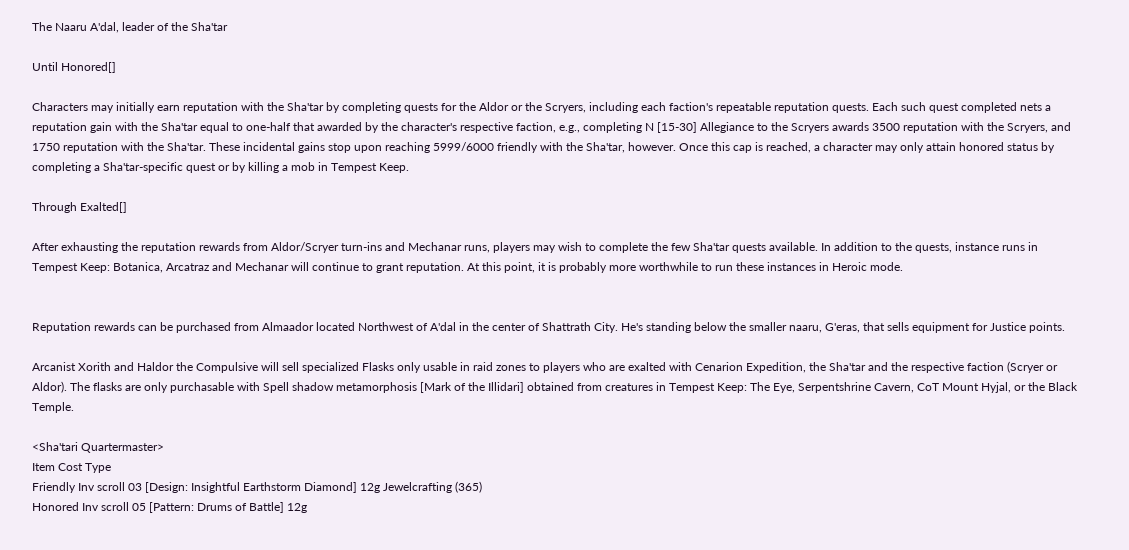The Naaru A'dal, leader of the Sha'tar

Until Honored[]

Characters may initially earn reputation with the Sha'tar by completing quests for the Aldor or the Scryers, including each faction's repeatable reputation quests. Each such quest completed nets a reputation gain with the Sha'tar equal to one-half that awarded by the character's respective faction, e.g., completing N [15-30] Allegiance to the Scryers awards 3500 reputation with the Scryers, and 1750 reputation with the Sha'tar. These incidental gains stop upon reaching 5999/6000 friendly with the Sha'tar, however. Once this cap is reached, a character may only attain honored status by completing a Sha'tar-specific quest or by killing a mob in Tempest Keep.

Through Exalted[]

After exhausting the reputation rewards from Aldor/Scryer turn-ins and Mechanar runs, players may wish to complete the few Sha'tar quests available. In addition to the quests, instance runs in Tempest Keep: Botanica, Arcatraz and Mechanar will continue to grant reputation. At this point, it is probably more worthwhile to run these instances in Heroic mode.


Reputation rewards can be purchased from Almaador located Northwest of A'dal in the center of Shattrath City. He's standing below the smaller naaru, G'eras, that sells equipment for Justice points.

Arcanist Xorith and Haldor the Compulsive will sell specialized Flasks only usable in raid zones to players who are exalted with Cenarion Expedition, the Sha'tar and the respective faction (Scryer or Aldor). The flasks are only purchasable with Spell shadow metamorphosis [Mark of the Illidari] obtained from creatures in Tempest Keep: The Eye, Serpentshrine Cavern, CoT Mount Hyjal, or the Black Temple.

<Sha'tari Quartermaster>
Item Cost Type
Friendly Inv scroll 03 [Design: Insightful Earthstorm Diamond] 12g Jewelcrafting (365)
Honored Inv scroll 05 [Pattern: Drums of Battle] 12g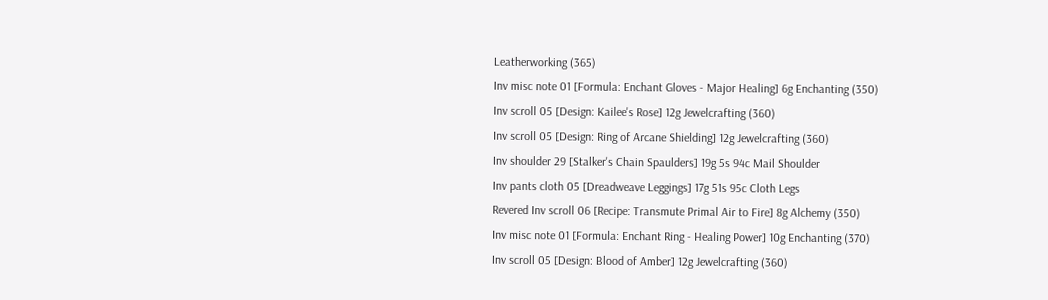Leatherworking (365)
Inv misc note 01 [Formula: Enchant Gloves - Major Healing] 6g Enchanting (350)
Inv scroll 05 [Design: Kailee's Rose] 12g Jewelcrafting (360)
Inv scroll 05 [Design: Ring of Arcane Shielding] 12g Jewelcrafting (360)
Inv shoulder 29 [Stalker's Chain Spaulders] 19g 5s 94c Mail Shoulder
Inv pants cloth 05 [Dreadweave Leggings] 17g 51s 95c Cloth Legs
Revered Inv scroll 06 [Recipe: Transmute Primal Air to Fire] 8g Alchemy (350)
Inv misc note 01 [Formula: Enchant Ring - Healing Power] 10g Enchanting (370)
Inv scroll 05 [Design: Blood of Amber] 12g Jewelcrafting (360)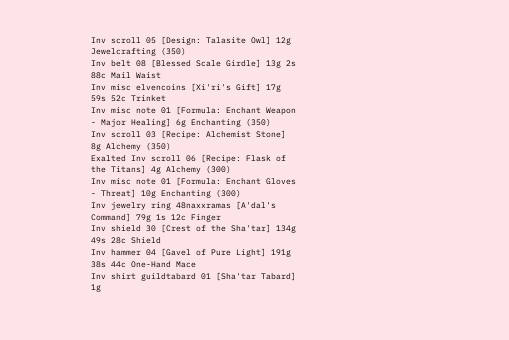Inv scroll 05 [Design: Talasite Owl] 12g Jewelcrafting (350)
Inv belt 08 [Blessed Scale Girdle] 13g 2s 88c Mail Waist
Inv misc elvencoins [Xi'ri's Gift] 17g 59s 52c Trinket
Inv misc note 01 [Formula: Enchant Weapon - Major Healing] 6g Enchanting (350)
Inv scroll 03 [Recipe: Alchemist Stone] 8g Alchemy (350)
Exalted Inv scroll 06 [Recipe: Flask of the Titans] 4g Alchemy (300)
Inv misc note 01 [Formula: Enchant Gloves - Threat] 10g Enchanting (300)
Inv jewelry ring 48naxxramas [A'dal's Command] 79g 1s 12c Finger
Inv shield 30 [Crest of the Sha'tar] 134g 49s 28c Shield
Inv hammer 04 [Gavel of Pure Light] 191g 38s 44c One-Hand Mace
Inv shirt guildtabard 01 [Sha'tar Tabard] 1g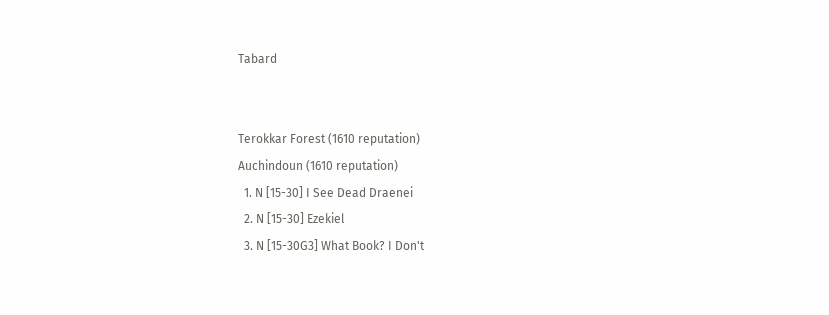Tabard


Terokkar Forest (1610 reputation)
Auchindoun (1610 reputation)
  1. N [15-30] I See Dead Draenei
  2. N [15-30] Ezekiel
  3. N [15-30G3] What Book? I Don't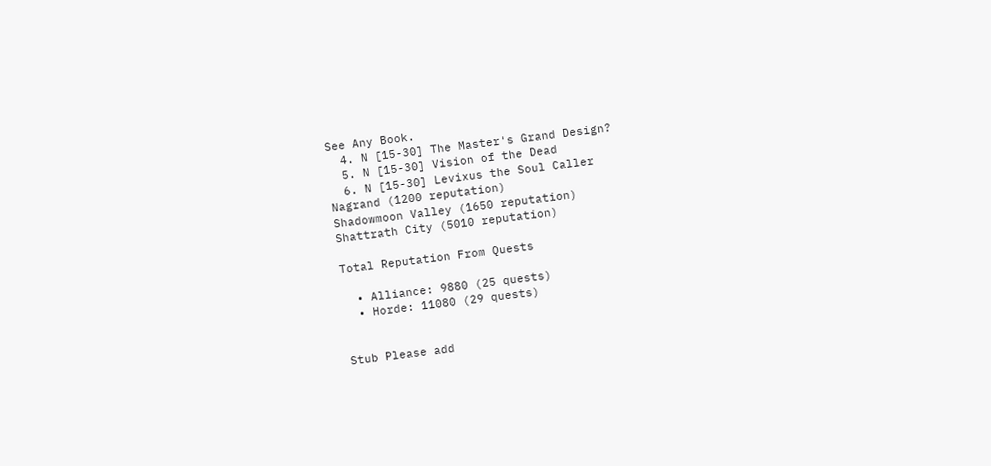See Any Book.
  4. N [15-30] The Master's Grand Design?
  5. N [15-30] Vision of the Dead
  6. N [15-30] Levixus the Soul Caller
Nagrand (1200 reputation)
Shadowmoon Valley (1650 reputation)
Shattrath City (5010 reputation)

Total Reputation From Quests

  • Alliance: 9880 (25 quests)
  • Horde: 11080 (29 quests)


Stub Please add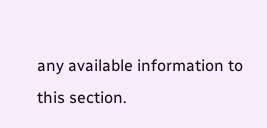any available information to this section.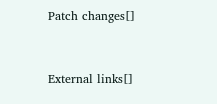Patch changes[]


External links[]